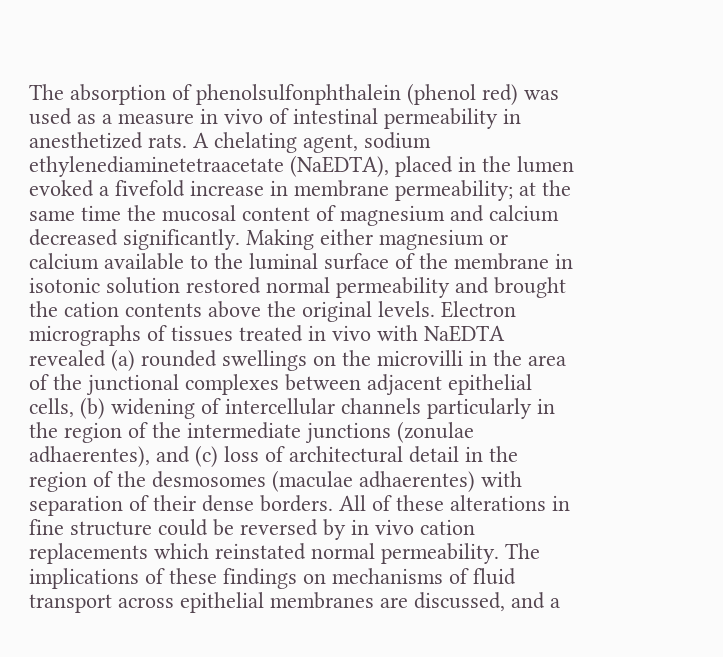The absorption of phenolsulfonphthalein (phenol red) was used as a measure in vivo of intestinal permeability in anesthetized rats. A chelating agent, sodium ethylenediaminetetraacetate (NaEDTA), placed in the lumen evoked a fivefold increase in membrane permeability; at the same time the mucosal content of magnesium and calcium decreased significantly. Making either magnesium or calcium available to the luminal surface of the membrane in isotonic solution restored normal permeability and brought the cation contents above the original levels. Electron micrographs of tissues treated in vivo with NaEDTA revealed (a) rounded swellings on the microvilli in the area of the junctional complexes between adjacent epithelial cells, (b) widening of intercellular channels particularly in the region of the intermediate junctions (zonulae adhaerentes), and (c) loss of architectural detail in the region of the desmosomes (maculae adhaerentes) with separation of their dense borders. All of these alterations in fine structure could be reversed by in vivo cation replacements which reinstated normal permeability. The implications of these findings on mechanisms of fluid transport across epithelial membranes are discussed, and a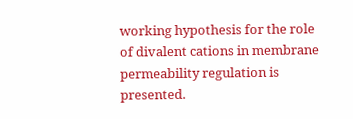working hypothesis for the role of divalent cations in membrane permeability regulation is presented.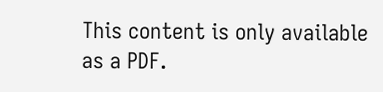This content is only available as a PDF.